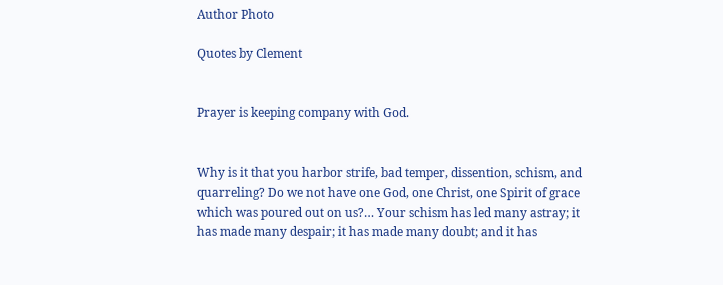Author Photo

Quotes by Clement


Prayer is keeping company with God.


Why is it that you harbor strife, bad temper, dissention, schism, and quarreling? Do we not have one God, one Christ, one Spirit of grace which was poured out on us?… Your schism has led many astray; it has made many despair; it has made many doubt; and it has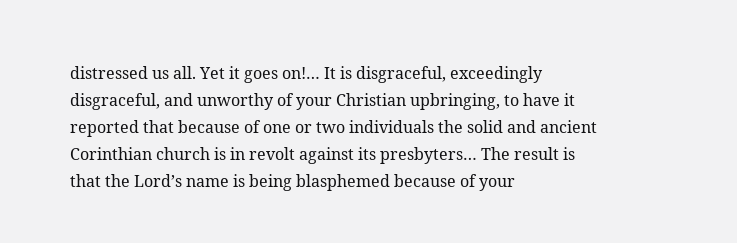distressed us all. Yet it goes on!… It is disgraceful, exceedingly disgraceful, and unworthy of your Christian upbringing, to have it reported that because of one or two individuals the solid and ancient Corinthian church is in revolt against its presbyters… The result is that the Lord’s name is being blasphemed because of your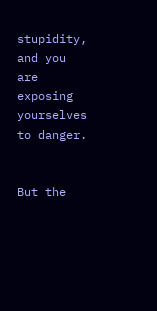stupidity, and you are exposing yourselves to danger.


But the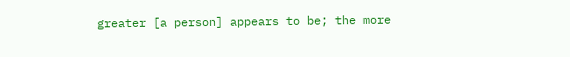greater [a person] appears to be; the more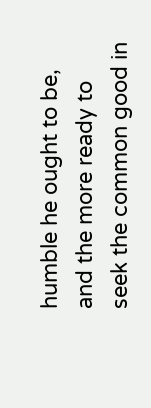humble he ought to be, and the more ready to seek the common good in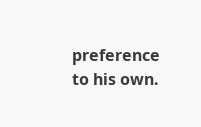preference to his own.